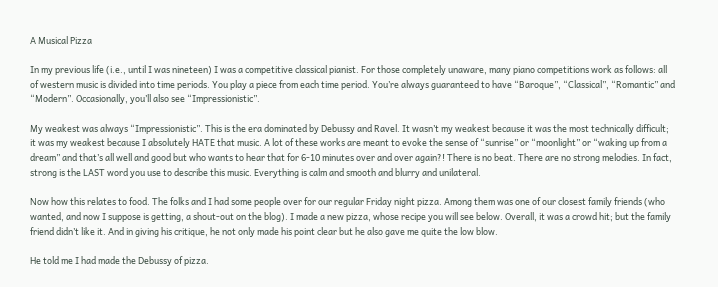A Musical Pizza

In my previous life (i.e., until I was nineteen) I was a competitive classical pianist. For those completely unaware, many piano competitions work as follows: all of western music is divided into time periods. You play a piece from each time period. You’re always guaranteed to have “Baroque”, “Classical”, “Romantic” and “Modern”. Occasionally, you’ll also see “Impressionistic”.

My weakest was always “Impressionistic”. This is the era dominated by Debussy and Ravel. It wasn’t my weakest because it was the most technically difficult; it was my weakest because I absolutely HATE that music. A lot of these works are meant to evoke the sense of “sunrise” or “moonlight” or “waking up from a dream” and that’s all well and good but who wants to hear that for 6-10 minutes over and over again?! There is no beat. There are no strong melodies. In fact, strong is the LAST word you use to describe this music. Everything is calm and smooth and blurry and unilateral.

Now how this relates to food. The folks and I had some people over for our regular Friday night pizza. Among them was one of our closest family friends (who wanted, and now I suppose is getting, a shout-out on the blog). I made a new pizza, whose recipe you will see below. Overall, it was a crowd hit; but the family friend didn’t like it. And in giving his critique, he not only made his point clear but he also gave me quite the low blow.

He told me I had made the Debussy of pizza.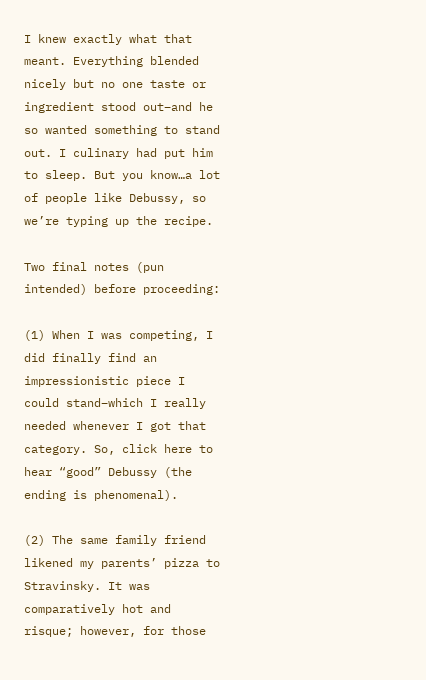I knew exactly what that meant. Everything blended nicely but no one taste or ingredient stood out–and he so wanted something to stand out. I culinary had put him to sleep. But you know…a lot of people like Debussy, so we’re typing up the recipe.

Two final notes (pun intended) before proceeding:

(1) When I was competing, I did finally find an impressionistic piece I could stand–which I really needed whenever I got that category. So, click here to hear “good” Debussy (the ending is phenomenal).

(2) The same family friend likened my parents’ pizza to Stravinsky. It was comparatively hot and risque; however, for those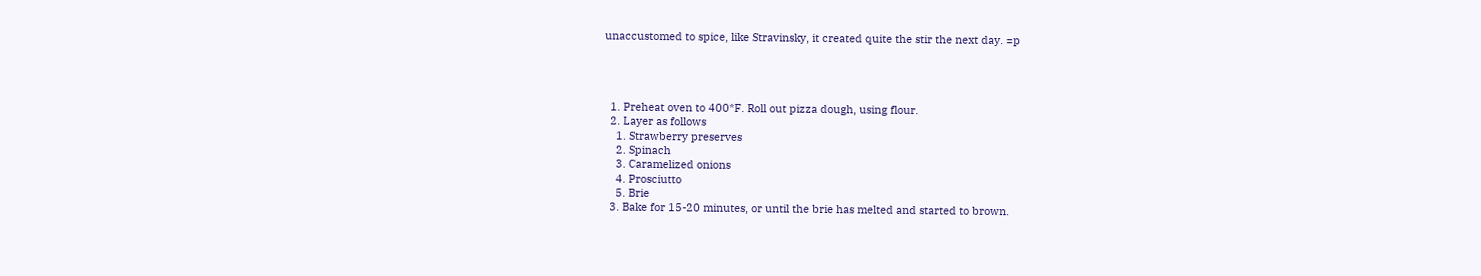unaccustomed to spice, like Stravinsky, it created quite the stir the next day. =p




  1. Preheat oven to 400*F. Roll out pizza dough, using flour.
  2. Layer as follows
    1. Strawberry preserves
    2. Spinach
    3. Caramelized onions
    4. Prosciutto
    5. Brie
  3. Bake for 15-20 minutes, or until the brie has melted and started to brown.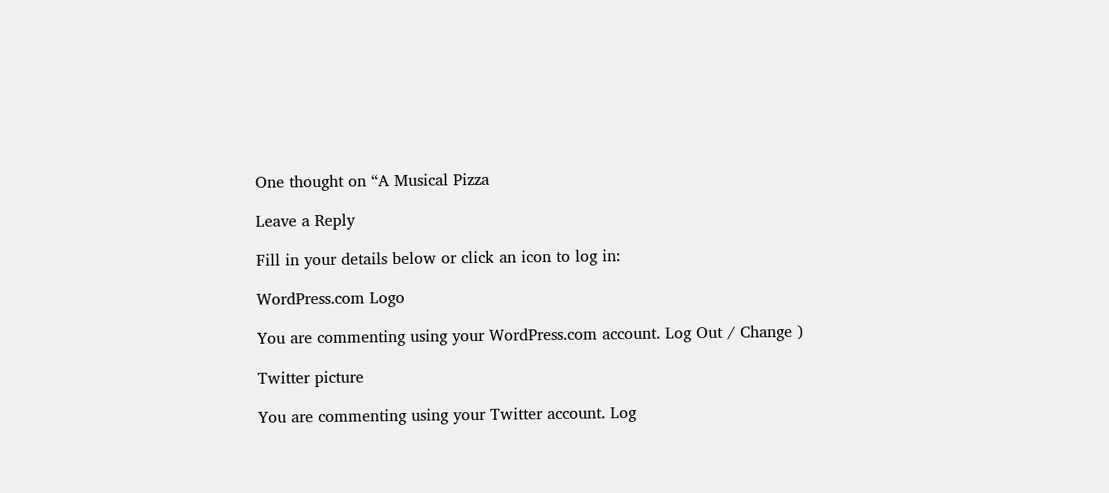One thought on “A Musical Pizza

Leave a Reply

Fill in your details below or click an icon to log in:

WordPress.com Logo

You are commenting using your WordPress.com account. Log Out / Change )

Twitter picture

You are commenting using your Twitter account. Log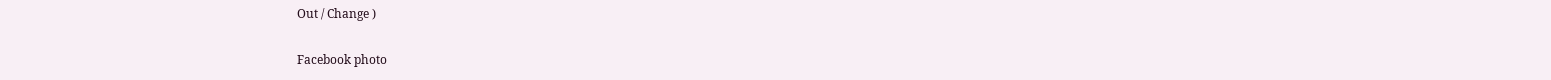Out / Change )

Facebook photo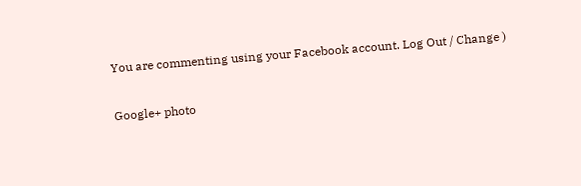You are commenting using your Facebook account. Log Out / Change )

Google+ photo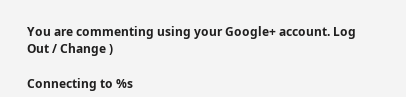You are commenting using your Google+ account. Log Out / Change )

Connecting to %s